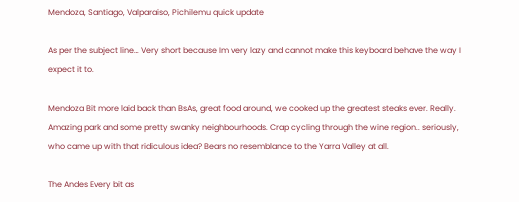Mendoza, Santiago, Valparaiso, Pichilemu quick update

As per the subject line… Very short because Im very lazy and cannot make this keyboard behave the way I expect it to.

Mendoza Bit more laid back than BsAs, great food around, we cooked up the greatest steaks ever. Really. Amazing park and some pretty swanky neighbourhoods. Crap cycling through the wine region.. seriously, who came up with that ridiculous idea? Bears no resemblance to the Yarra Valley at all.

The Andes Every bit as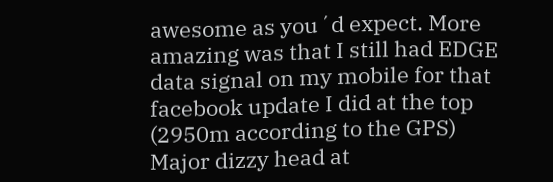awesome as you´d expect. More amazing was that I still had EDGE data signal on my mobile for that facebook update I did at the top (2950m according to the GPS) Major dizzy head at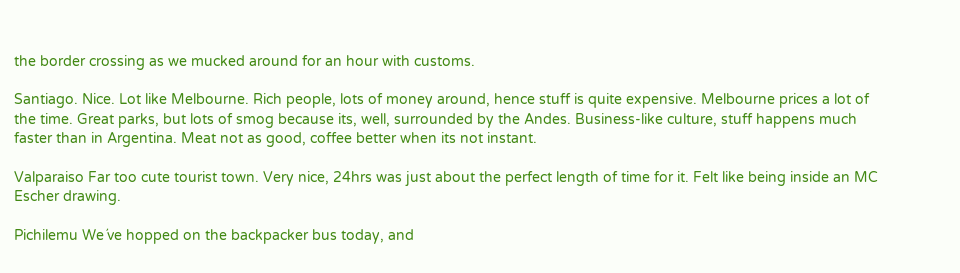the border crossing as we mucked around for an hour with customs.

Santiago. Nice. Lot like Melbourne. Rich people, lots of money around, hence stuff is quite expensive. Melbourne prices a lot of the time. Great parks, but lots of smog because its, well, surrounded by the Andes. Business-like culture, stuff happens much faster than in Argentina. Meat not as good, coffee better when its not instant.

Valparaiso Far too cute tourist town. Very nice, 24hrs was just about the perfect length of time for it. Felt like being inside an MC Escher drawing.

Pichilemu We´ve hopped on the backpacker bus today, and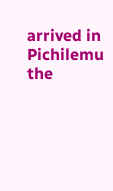arrived in Pichilemu the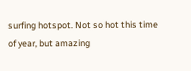surfing hotspot. Not so hot this time of year, but amazing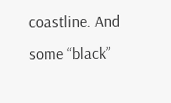coastline. And some “black”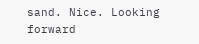sand. Nice. Looking forward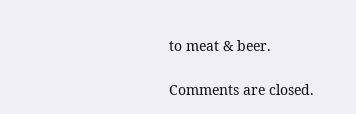to meat & beer.

Comments are closed.